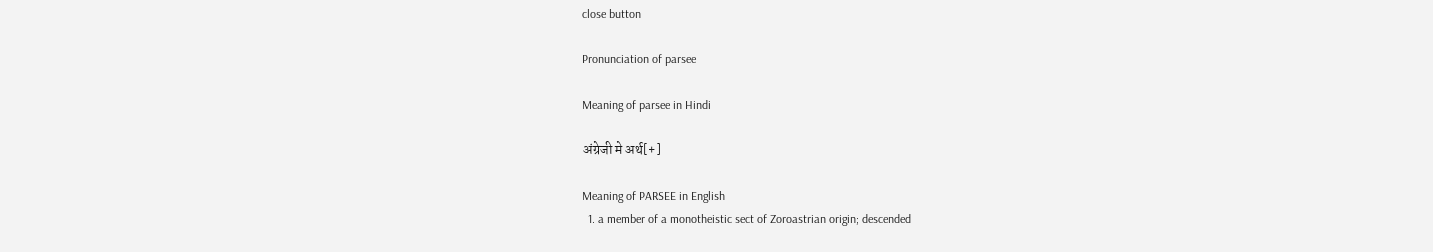close button

Pronunciation of parsee

Meaning of parsee in Hindi

अंग्रेजी मे अर्थ[+]

Meaning of PARSEE in English
  1. a member of a monotheistic sect of Zoroastrian origin; descended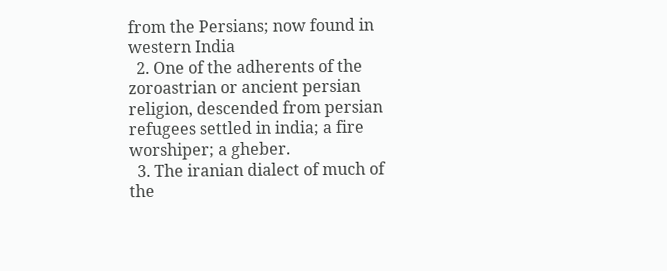from the Persians; now found in western India
  2. One of the adherents of the zoroastrian or ancient persian religion, descended from persian refugees settled in india; a fire worshiper; a gheber.
  3. The iranian dialect of much of the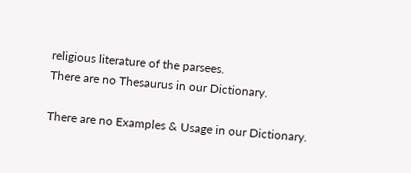religious literature of the parsees.
There are no Thesaurus in our Dictionary.

There are no Examples & Usage in our Dictionary.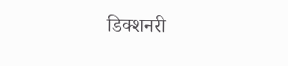डिक्शनरी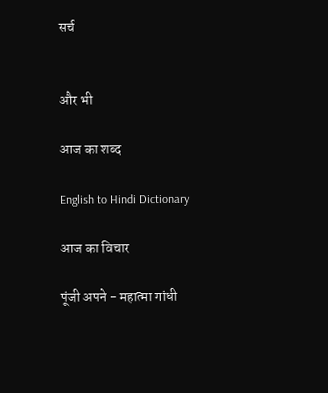सर्च


और भी

आज का शब्द

English to Hindi Dictionary

आज का विचार

पूंजी अपने - महात्मा गांधी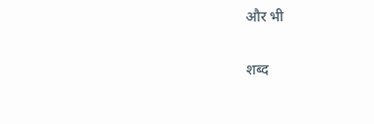और भी

शब्द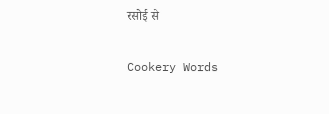रसोई से

Cookery Words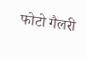फोटो गैलरी